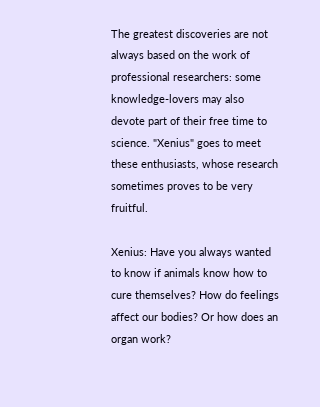The greatest discoveries are not always based on the work of professional researchers: some knowledge-lovers may also devote part of their free time to science. "Xenius" goes to meet these enthusiasts, whose research sometimes proves to be very fruitful.

Xenius: Have you always wanted to know if animals know how to cure themselves? How do feelings affect our bodies? Or how does an organ work?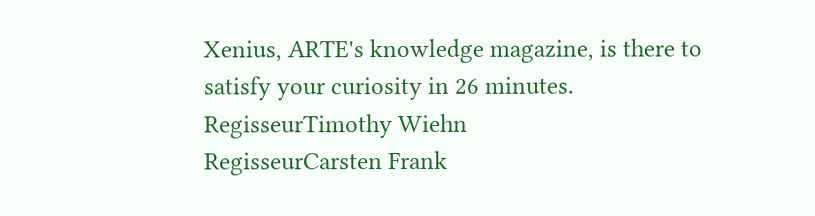Xenius, ARTE's knowledge magazine, is there to satisfy your curiosity in 26 minutes.
RegisseurTimothy Wiehn
RegisseurCarsten Frank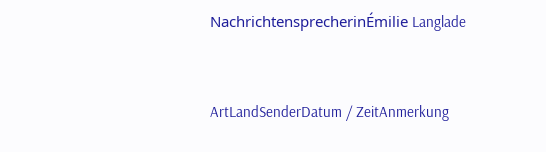NachrichtensprecherinÉmilie Langlade


ArtLandSenderDatum / ZeitAnmerkung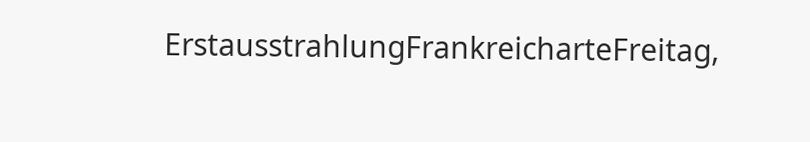ErstausstrahlungFrankreicharteFreitag,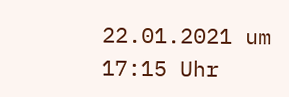22.01.2021 um 17:15 Uhr